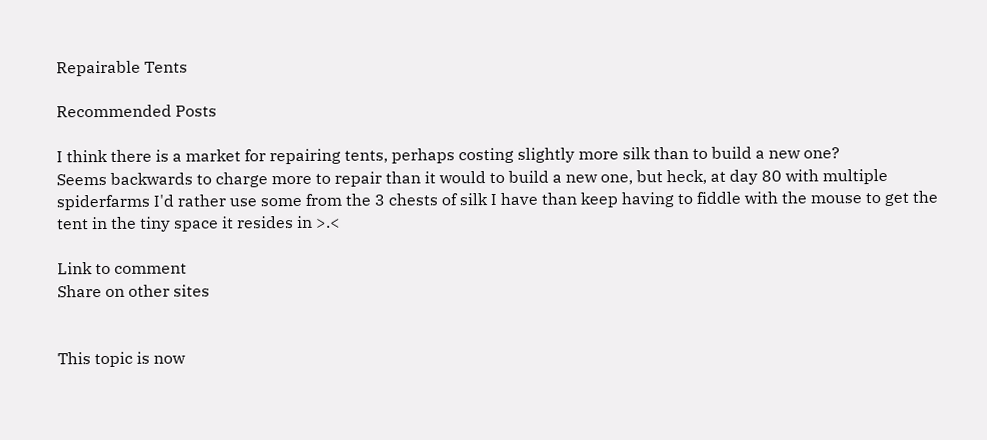Repairable Tents

Recommended Posts

I think there is a market for repairing tents, perhaps costing slightly more silk than to build a new one?
Seems backwards to charge more to repair than it would to build a new one, but heck, at day 80 with multiple spiderfarms I'd rather use some from the 3 chests of silk I have than keep having to fiddle with the mouse to get the tent in the tiny space it resides in >.<

Link to comment
Share on other sites


This topic is now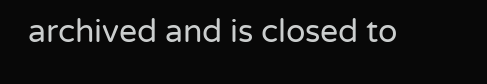archived and is closed to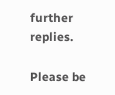further replies.

Please be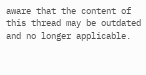aware that the content of this thread may be outdated and no longer applicable.